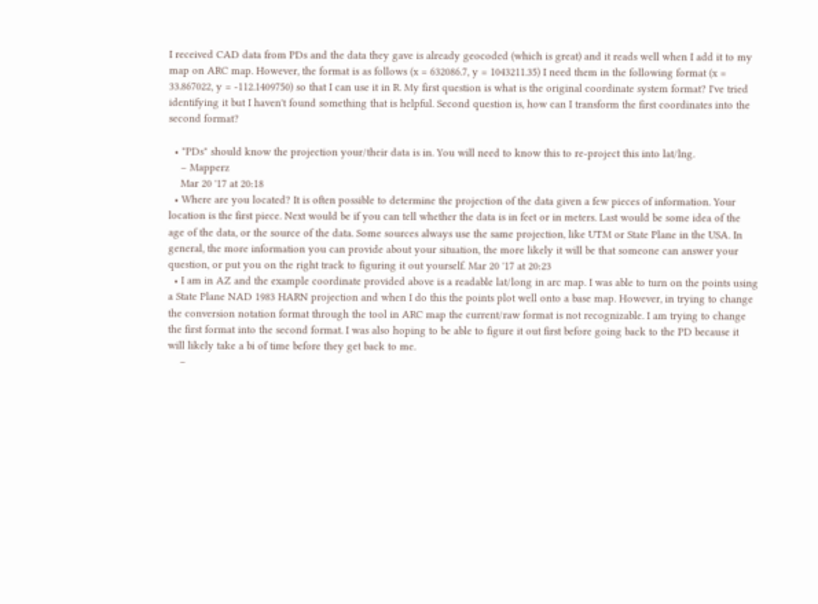I received CAD data from PDs and the data they gave is already geocoded (which is great) and it reads well when I add it to my map on ARC map. However, the format is as follows (x = 632086.7, y = 1043211.35) I need them in the following format (x = 33.867022, y = -112.1409750) so that I can use it in R. My first question is what is the original coordinate system format? I've tried identifying it but I haven't found something that is helpful. Second question is, how can I transform the first coordinates into the second format?

  • "PDs" should know the projection your/their data is in. You will need to know this to re-project this into lat/lng.
    – Mapperz
    Mar 20 '17 at 20:18
  • Where are you located? It is often possible to determine the projection of the data given a few pieces of information. Your location is the first piece. Next would be if you can tell whether the data is in feet or in meters. Last would be some idea of the age of the data, or the source of the data. Some sources always use the same projection, like UTM or State Plane in the USA. In general, the more information you can provide about your situation, the more likely it will be that someone can answer your question, or put you on the right track to figuring it out yourself. Mar 20 '17 at 20:23
  • I am in AZ and the example coordinate provided above is a readable lat/long in arc map. I was able to turn on the points using a State Plane NAD 1983 HARN projection and when I do this the points plot well onto a base map. However, in trying to change the conversion notation format through the tool in ARC map the current/raw format is not recognizable. I am trying to change the first format into the second format. I was also hoping to be able to figure it out first before going back to the PD because it will likely take a bi of time before they get back to me.
    –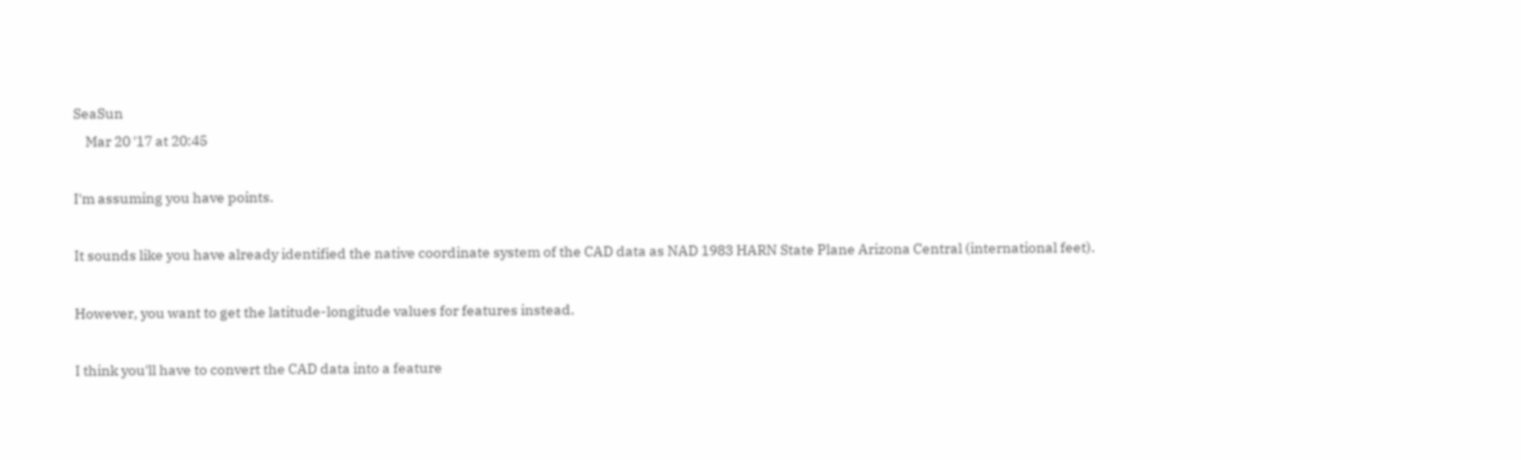SeaSun
    Mar 20 '17 at 20:45

I'm assuming you have points.

It sounds like you have already identified the native coordinate system of the CAD data as NAD 1983 HARN State Plane Arizona Central (international feet).

However, you want to get the latitude-longitude values for features instead.

I think you'll have to convert the CAD data into a feature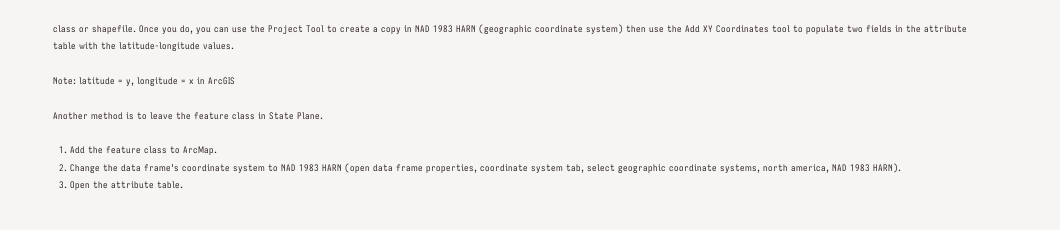class or shapefile. Once you do, you can use the Project Tool to create a copy in NAD 1983 HARN (geographic coordinate system) then use the Add XY Coordinates tool to populate two fields in the attribute table with the latitude-longitude values.

Note: latitude = y, longitude = x in ArcGIS

Another method is to leave the feature class in State Plane.

  1. Add the feature class to ArcMap.
  2. Change the data frame's coordinate system to NAD 1983 HARN (open data frame properties, coordinate system tab, select geographic coordinate systems, north america, NAD 1983 HARN).
  3. Open the attribute table.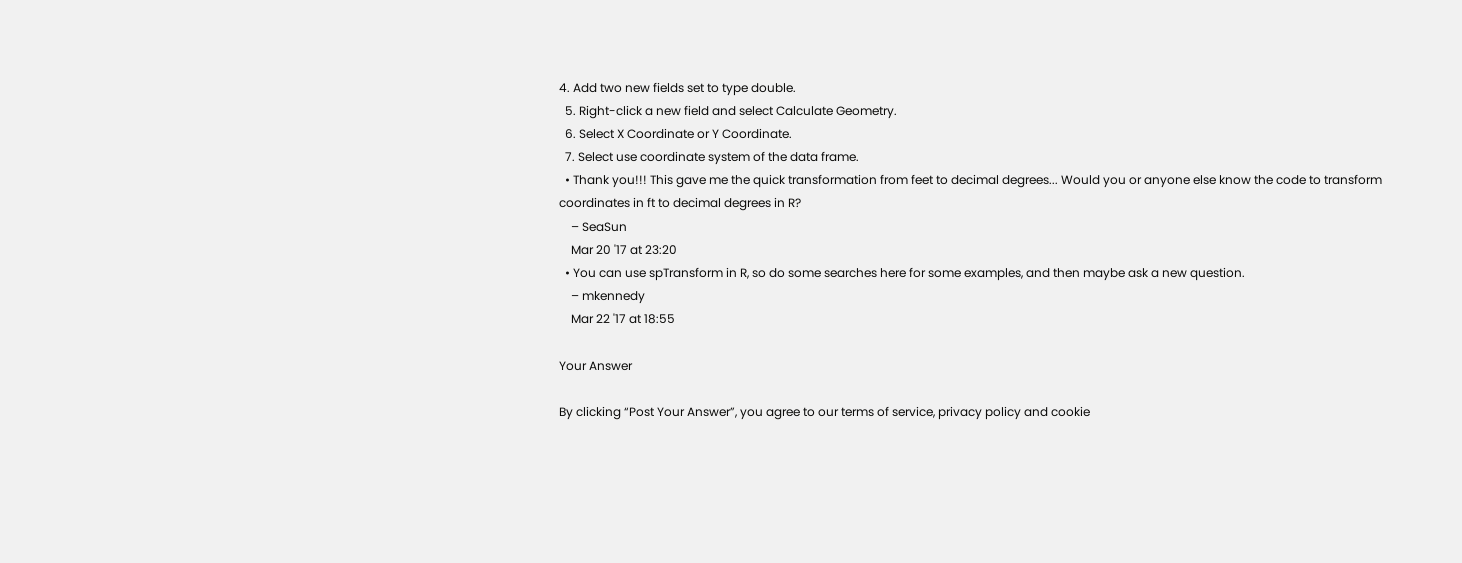4. Add two new fields set to type double.
  5. Right-click a new field and select Calculate Geometry.
  6. Select X Coordinate or Y Coordinate.
  7. Select use coordinate system of the data frame.
  • Thank you!!! This gave me the quick transformation from feet to decimal degrees... Would you or anyone else know the code to transform coordinates in ft to decimal degrees in R?
    – SeaSun
    Mar 20 '17 at 23:20
  • You can use spTransform in R, so do some searches here for some examples, and then maybe ask a new question.
    – mkennedy
    Mar 22 '17 at 18:55

Your Answer

By clicking “Post Your Answer”, you agree to our terms of service, privacy policy and cookie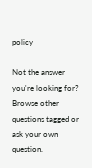policy

Not the answer you're looking for? Browse other questions tagged or ask your own question.